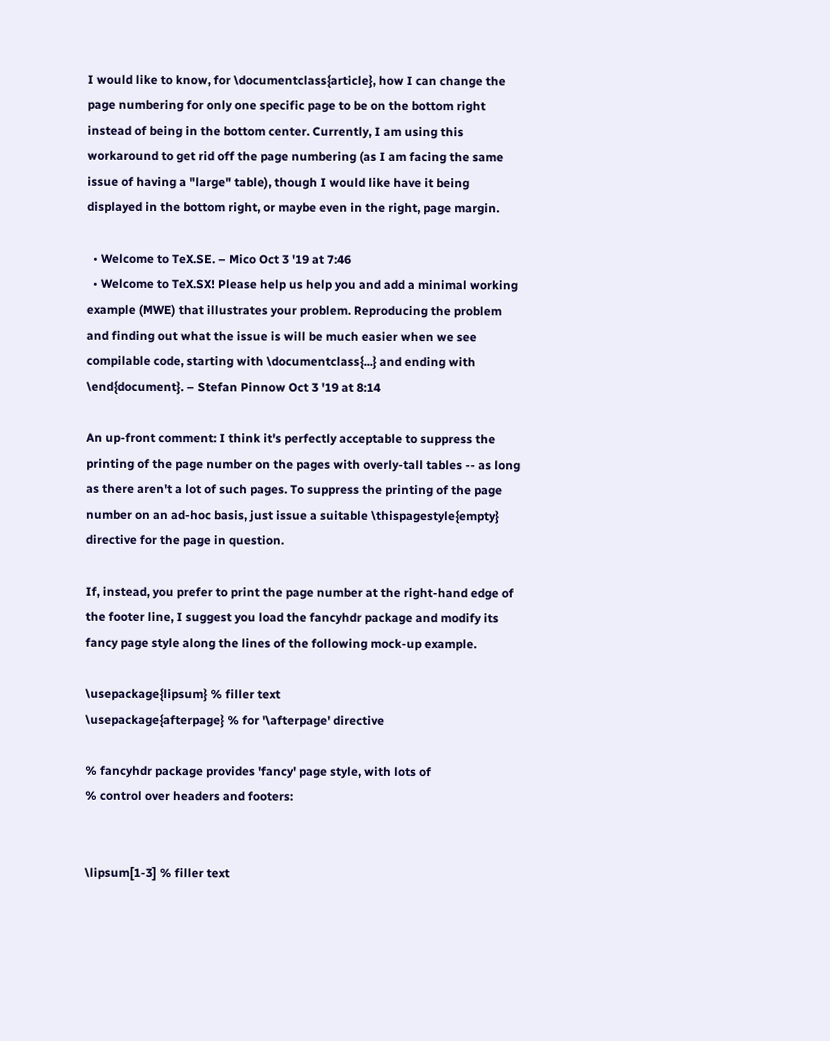I would like to know, for \documentclass{article}, how I can change the page numbering for only one specific page to be on the bottom right instead of being in the bottom center. Currently, I am using this workaround to get rid off the page numbering (as I am facing the same issue of having a "large" table), though I would like have it being displayed in the bottom right, or maybe even in the right, page margin.

  • Welcome to TeX.SE. – Mico Oct 3 '19 at 7:46
  • Welcome to TeX.SX! Please help us help you and add a minimal working example (MWE) that illustrates your problem. Reproducing the problem and finding out what the issue is will be much easier when we see compilable code, starting with \documentclass{...} and ending with \end{document}. – Stefan Pinnow Oct 3 '19 at 8:14

An up-front comment: I think it's perfectly acceptable to suppress the printing of the page number on the pages with overly-tall tables -- as long as there aren't a lot of such pages. To suppress the printing of the page number on an ad-hoc basis, just issue a suitable \thispagestyle{empty} directive for the page in question.

If, instead, you prefer to print the page number at the right-hand edge of the footer line, I suggest you load the fancyhdr package and modify its fancy page style along the lines of the following mock-up example.

\usepackage{lipsum} % filler text
\usepackage{afterpage} % for '\afterpage' directive

% fancyhdr package provides 'fancy' page style, with lots of
% control over headers and footers:


\lipsum[1-3] % filler text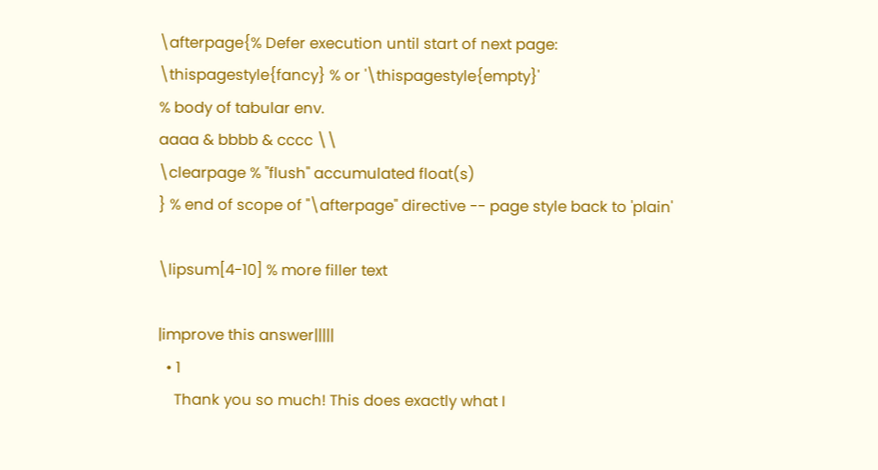\afterpage{% Defer execution until start of next page:
\thispagestyle{fancy} % or '\thispagestyle{empty}'
% body of tabular env.
aaaa & bbbb & cccc \\
\clearpage % "flush" accumulated float(s)
} % end of scope of "\afterpage" directive -- page style back to 'plain'

\lipsum[4-10] % more filler text

|improve this answer|||||
  • 1
    Thank you so much! This does exactly what I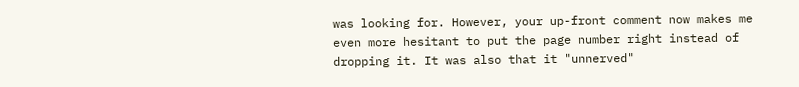was looking for. However, your up-front comment now makes me even more hesitant to put the page number right instead of dropping it. It was also that it "unnerved"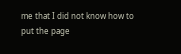me that I did not know how to put the page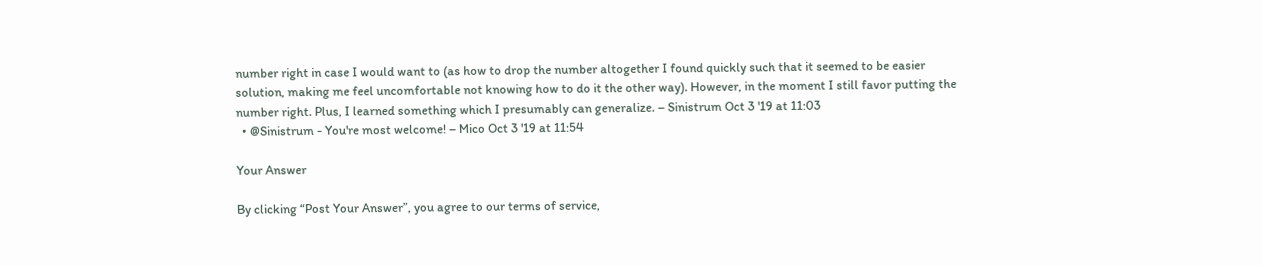number right in case I would want to (as how to drop the number altogether I found quickly such that it seemed to be easier solution, making me feel uncomfortable not knowing how to do it the other way). However, in the moment I still favor putting the number right. Plus, I learned something which I presumably can generalize. – Sinistrum Oct 3 '19 at 11:03
  • @Sinistrum - You're most welcome! – Mico Oct 3 '19 at 11:54

Your Answer

By clicking “Post Your Answer”, you agree to our terms of service,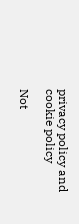privacy policy and cookie policy

Not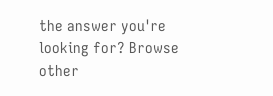the answer you're looking for? Browse other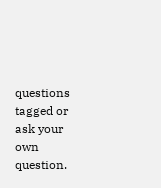questions tagged or ask your own question.